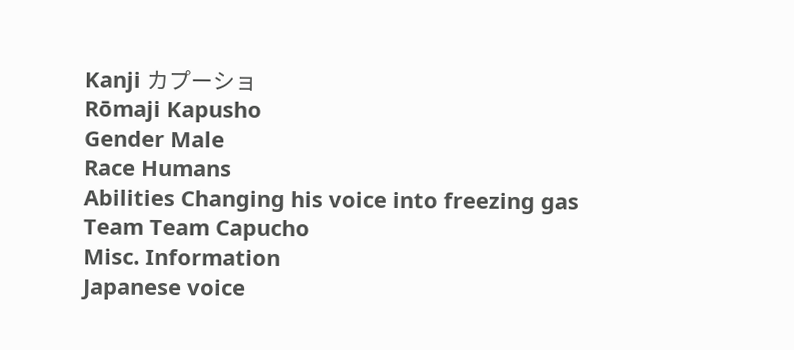Kanji カプーショ
Rōmaji Kapusho
Gender Male
Race Humans
Abilities Changing his voice into freezing gas
Team Team Capucho
Misc. Information
Japanese voice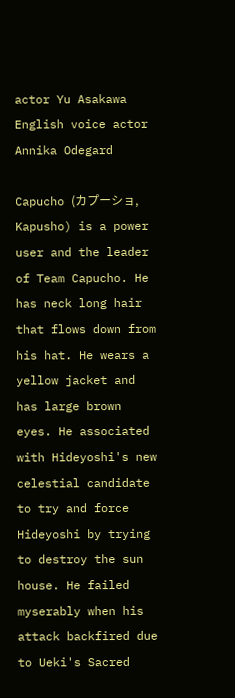actor Yu Asakawa
English voice actor Annika Odegard

Capucho (カプーショ, Kapusho) is a power user and the leader of Team Capucho. He has neck long hair that flows down from his hat. He wears a yellow jacket and has large brown eyes. He associated with Hideyoshi's new celestial candidate to try and force Hideyoshi by trying to destroy the sun house. He failed myserably when his attack backfired due to Ueki's Sacred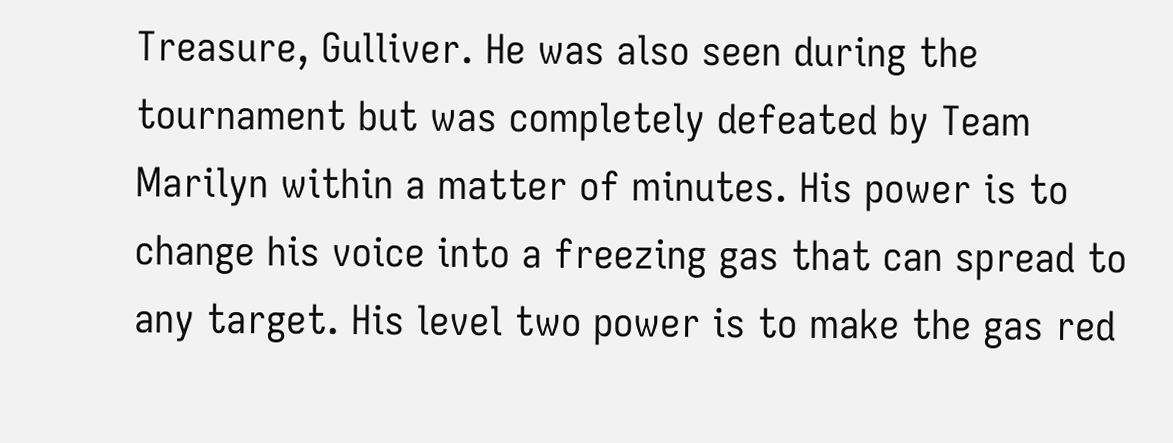Treasure, Gulliver. He was also seen during the tournament but was completely defeated by Team Marilyn within a matter of minutes. His power is to change his voice into a freezing gas that can spread to any target. His level two power is to make the gas red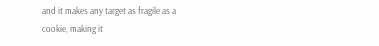and it makes any target as fragile as a cookie, making it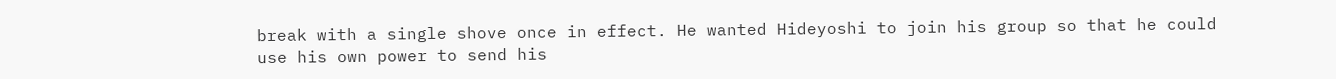break with a single shove once in effect. He wanted Hideyoshi to join his group so that he could use his own power to send his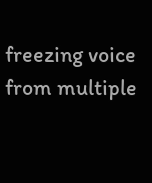freezing voice from multiple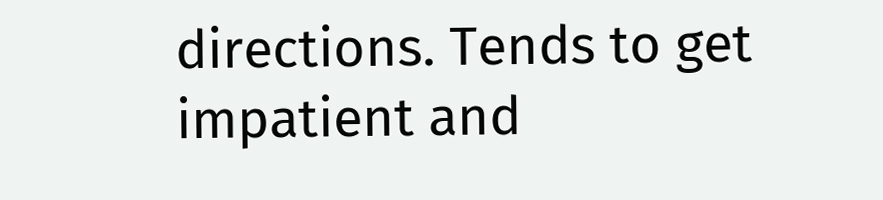directions. Tends to get impatient and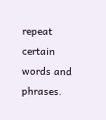repeat certain words and phrases.